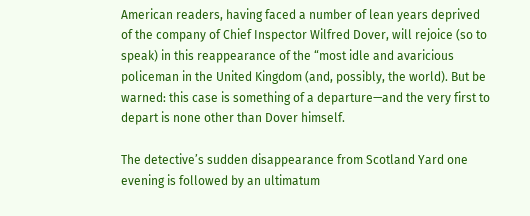American readers, having faced a number of lean years deprived of the company of Chief Inspector Wilfred Dover, will rejoice (so to speak) in this reappearance of the “most idle and avaricious policeman in the United Kingdom (and, possibly, the world). But be warned: this case is something of a departure—and the very first to depart is none other than Dover himself.

The detective’s sudden disappearance from Scotland Yard one evening is followed by an ultimatum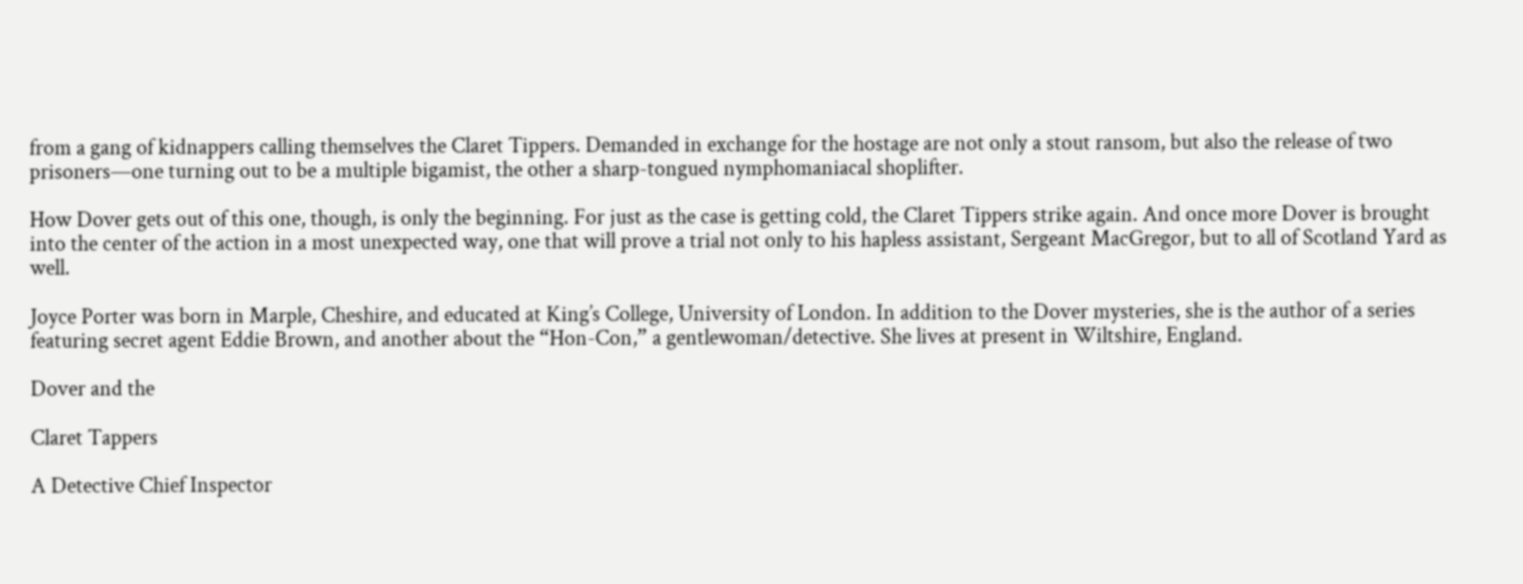from a gang of kidnappers calling themselves the Claret Tippers. Demanded in exchange for the hostage are not only a stout ransom, but also the release of two prisoners—one turning out to be a multiple bigamist, the other a sharp-tongued nymphomaniacal shoplifter.

How Dover gets out of this one, though, is only the beginning. For just as the case is getting cold, the Claret Tippers strike again. And once more Dover is brought into the center of the action in a most unexpected way, one that will prove a trial not only to his hapless assistant, Sergeant MacGregor, but to all of Scotland Yard as well.

Joyce Porter was born in Marple, Cheshire, and educated at King’s College, University of London. In addition to the Dover mysteries, she is the author of a series featuring secret agent Eddie Brown, and another about the “Hon-Con,” a gentlewoman/detective. She lives at present in Wiltshire, England.

Dover and the

Claret Tappers

A Detective Chief Inspector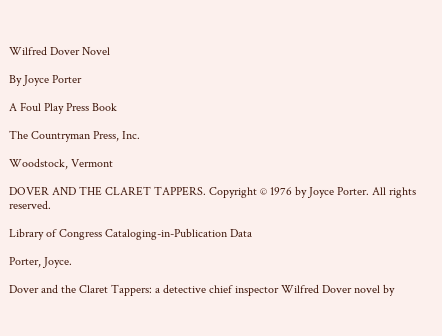Wilfred Dover Novel

By Joyce Porter

A Foul Play Press Book

The Countryman Press, Inc.

Woodstock, Vermont

DOVER AND THE CLARET TAPPERS. Copyright © 1976 by Joyce Porter. All rights reserved.

Library of Congress Cataloging-in-Publication Data

Porter, Joyce.

Dover and the Claret Tappers: a detective chief inspector Wilfred Dover novel by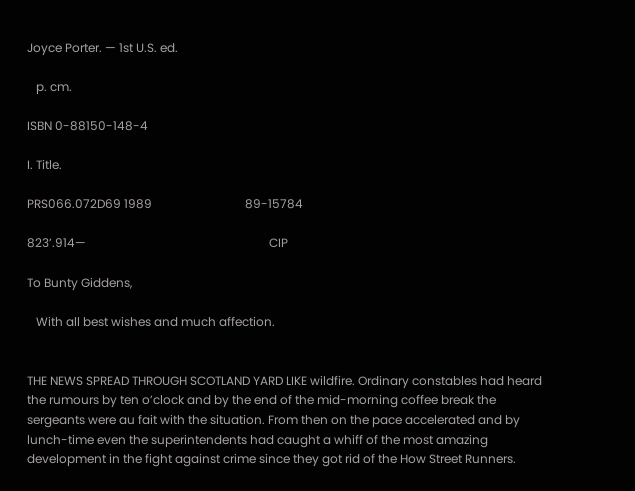Joyce Porter. — 1st U.S. ed.

   p. cm.

ISBN 0-88150-148-4

I. Title.

PRS066.072D69 1989                               89-15784

823’.914—                                                             CIP

To Bunty Giddens,

   With all best wishes and much affection.


THE NEWS SPREAD THROUGH SCOTLAND YARD LIKE wildfire. Ordinary constables had heard the rumours by ten o’clock and by the end of the mid-morning coffee break the sergeants were au fait with the situation. From then on the pace accelerated and by lunch-time even the superintendents had caught a whiff of the most amazing development in the fight against crime since they got rid of the How Street Runners.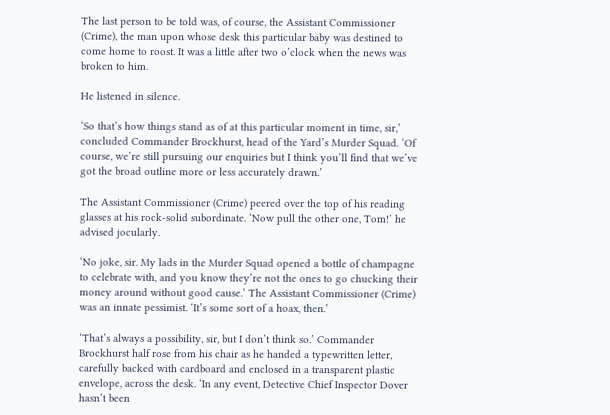The last person to be told was, of course, the Assistant Commissioner (Crime), the man upon whose desk this particular baby was destined to come home to roost. It was a little after two o’clock when the news was broken to him.

He listened in silence.

‘So that’s how things stand as of at this particular moment in time, sir,’ concluded Commander Brockhurst, head of the Yard’s Murder Squad. ‘Of course, we’re still pursuing our enquiries but I think you’ll find that we’ve got the broad outline more or less accurately drawn.’

The Assistant Commissioner (Crime) peered over the top of his reading glasses at his rock-solid subordinate. ‘Now pull the other one, Tom!’ he advised jocularly.

‘No joke, sir. My lads in the Murder Squad opened a bottle of champagne to celebrate with, and you know they’re not the ones to go chucking their money around without good cause.’ The Assistant Commissioner (Crime) was an innate pessimist. ‘It’s some sort of a hoax, then.’

‘That’s always a possibility, sir, but I don’t think so.’ Commander Brockhurst half rose from his chair as he handed a typewritten letter, carefully backed with cardboard and enclosed in a transparent plastic envelope, across the desk. ‘In any event, Detective Chief Inspector Dover hasn’t been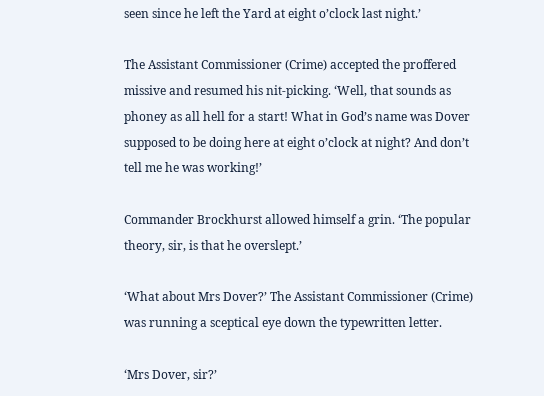seen since he left the Yard at eight o’clock last night.’

The Assistant Commissioner (Crime) accepted the proffered missive and resumed his nit-picking. ‘Well, that sounds as phoney as all hell for a start! What in God’s name was Dover supposed to be doing here at eight o’clock at night? And don’t tell me he was working!’

Commander Brockhurst allowed himself a grin. ‘The popular theory, sir, is that he overslept.’

‘What about Mrs Dover?’ The Assistant Commissioner (Crime) was running a sceptical eye down the typewritten letter.

‘Mrs Dover, sir?’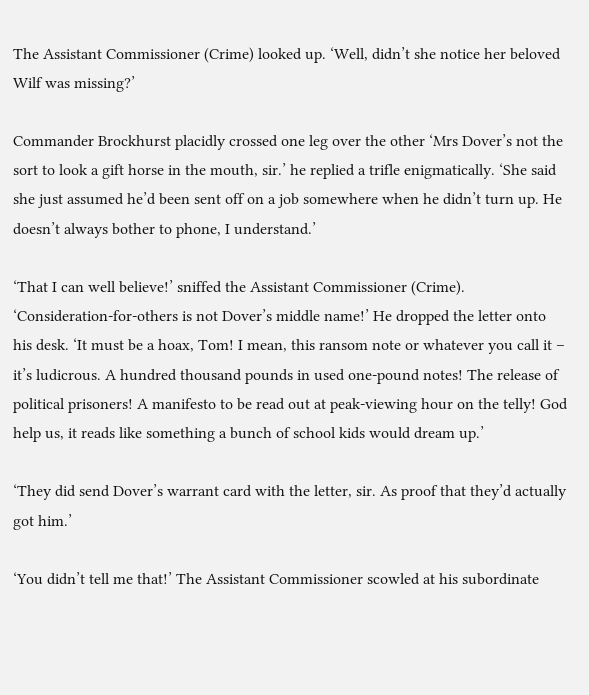The Assistant Commissioner (Crime) looked up. ‘Well, didn’t she notice her beloved Wilf was missing?’

Commander Brockhurst placidly crossed one leg over the other ‘Mrs Dover’s not the sort to look a gift horse in the mouth, sir.’ he replied a trifle enigmatically. ‘She said she just assumed he’d been sent off on a job somewhere when he didn’t turn up. He doesn’t always bother to phone, I understand.’

‘That I can well believe!’ sniffed the Assistant Commissioner (Crime). ‘Consideration-for-others is not Dover’s middle name!’ He dropped the letter onto his desk. ‘It must be a hoax, Tom! I mean, this ransom note or whatever you call it – it’s ludicrous. A hundred thousand pounds in used one-pound notes! The release of political prisoners! A manifesto to be read out at peak-viewing hour on the telly! God help us, it reads like something a bunch of school kids would dream up.’

‘They did send Dover’s warrant card with the letter, sir. As proof that they’d actually got him.’

‘You didn’t tell me that!’ The Assistant Commissioner scowled at his subordinate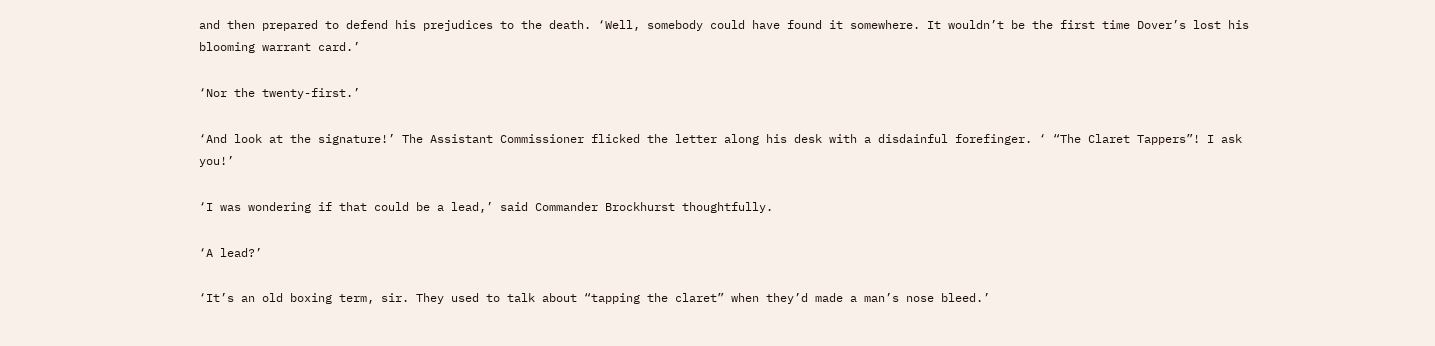and then prepared to defend his prejudices to the death. ‘Well, somebody could have found it somewhere. It wouldn’t be the first time Dover’s lost his blooming warrant card.’

‘Nor the twenty-first.’

‘And look at the signature!’ The Assistant Commissioner flicked the letter along his desk with a disdainful forefinger. ‘ “The Claret Tappers”! I ask you!’

‘I was wondering if that could be a lead,’ said Commander Brockhurst thoughtfully.

‘A lead?’

‘It’s an old boxing term, sir. They used to talk about “tapping the claret” when they’d made a man’s nose bleed.’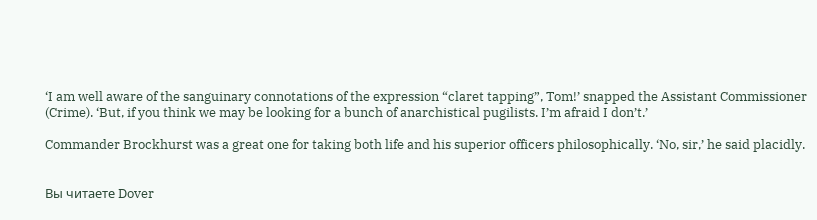‘I am well aware of the sanguinary connotations of the expression “claret tapping”, Tom!’ snapped the Assistant Commissioner (Crime). ‘But, if you think we may be looking for a bunch of anarchistical pugilists. I’m afraid I don’t.’

Commander Brockhurst was a great one for taking both life and his superior officers philosophically. ‘No, sir,’ he said placidly.


Вы читаете Dover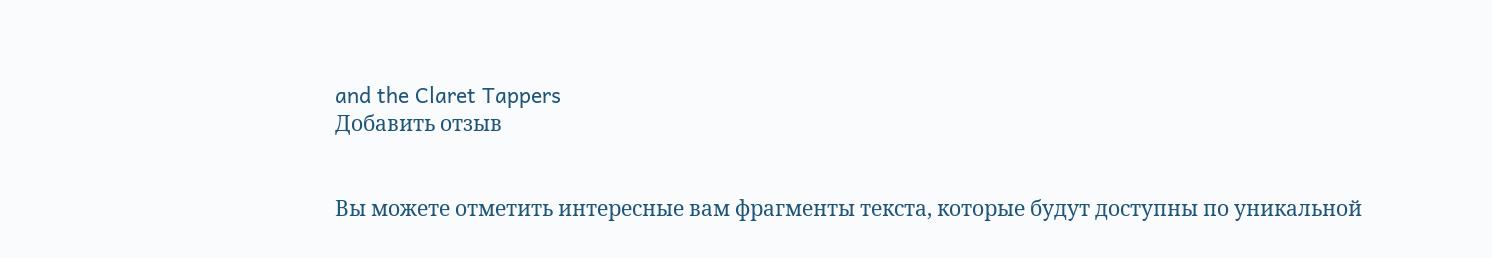and the Claret Tappers
Добавить отзыв


Вы можете отметить интересные вам фрагменты текста, которые будут доступны по уникальной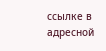ссылке в адресной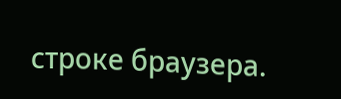строке браузера.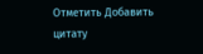Отметить Добавить цитату